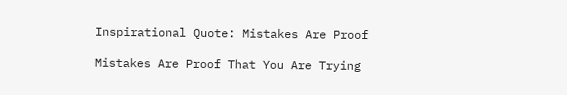Inspirational Quote: Mistakes Are Proof

Mistakes Are Proof That You Are Trying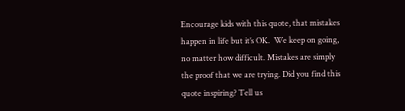Encourage kids with this quote, that mistakes happen in life but it’s OK.  We keep on going, no matter how difficult. Mistakes are simply the proof that we are trying. Did you find this quote inspiring? Tell us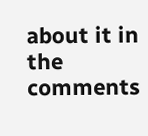about it in the comments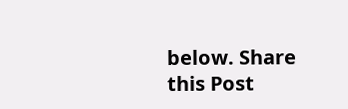below. Share this Post